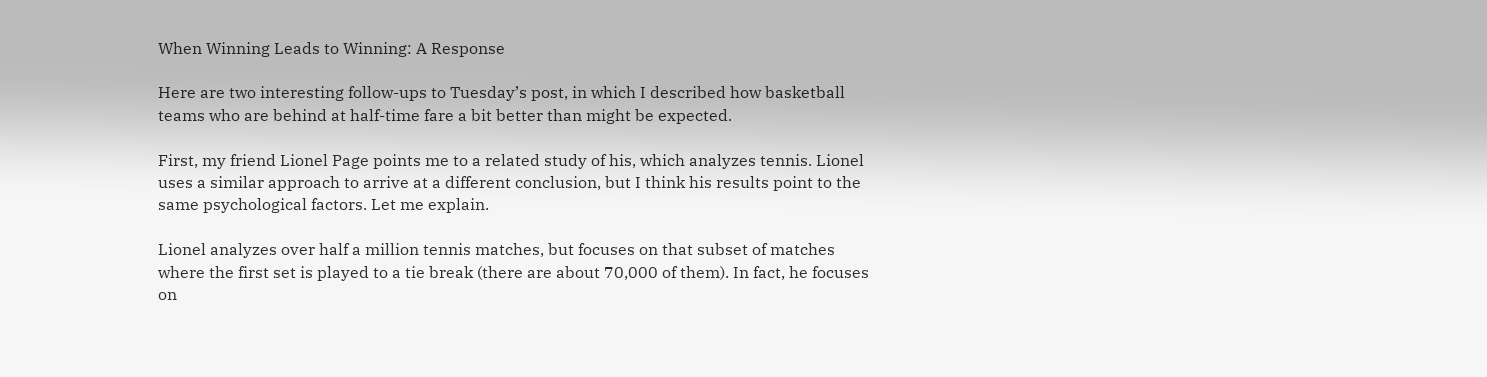When Winning Leads to Winning: A Response

Here are two interesting follow-ups to Tuesday’s post, in which I described how basketball teams who are behind at half-time fare a bit better than might be expected.

First, my friend Lionel Page points me to a related study of his, which analyzes tennis. Lionel uses a similar approach to arrive at a different conclusion, but I think his results point to the same psychological factors. Let me explain.

Lionel analyzes over half a million tennis matches, but focuses on that subset of matches where the first set is played to a tie break (there are about 70,000 of them). In fact, he focuses on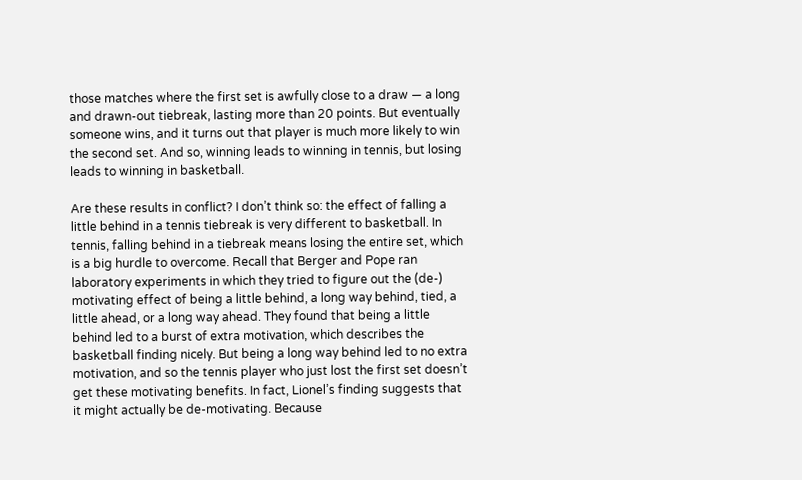those matches where the first set is awfully close to a draw — a long and drawn-out tiebreak, lasting more than 20 points. But eventually someone wins, and it turns out that player is much more likely to win the second set. And so, winning leads to winning in tennis, but losing leads to winning in basketball.

Are these results in conflict? I don’t think so: the effect of falling a little behind in a tennis tiebreak is very different to basketball. In tennis, falling behind in a tiebreak means losing the entire set, which is a big hurdle to overcome. Recall that Berger and Pope ran laboratory experiments in which they tried to figure out the (de-) motivating effect of being a little behind, a long way behind, tied, a little ahead, or a long way ahead. They found that being a little behind led to a burst of extra motivation, which describes the basketball finding nicely. But being a long way behind led to no extra motivation, and so the tennis player who just lost the first set doesn’t get these motivating benefits. In fact, Lionel’s finding suggests that it might actually be de-motivating. Because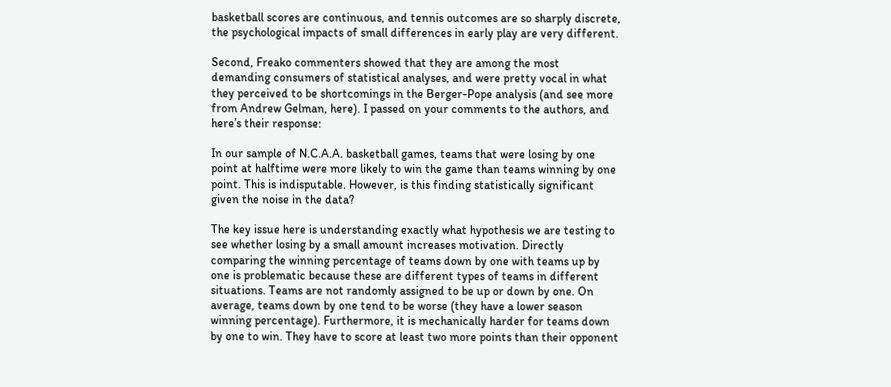basketball scores are continuous, and tennis outcomes are so sharply discrete, the psychological impacts of small differences in early play are very different.

Second, Freako commenters showed that they are among the most demanding consumers of statistical analyses, and were pretty vocal in what they perceived to be shortcomings in the Berger-Pope analysis (and see more from Andrew Gelman, here). I passed on your comments to the authors, and here’s their response:

In our sample of N.C.A.A. basketball games, teams that were losing by one point at halftime were more likely to win the game than teams winning by one point. This is indisputable. However, is this finding statistically significant given the noise in the data?

The key issue here is understanding exactly what hypothesis we are testing to see whether losing by a small amount increases motivation. Directly comparing the winning percentage of teams down by one with teams up by one is problematic because these are different types of teams in different situations. Teams are not randomly assigned to be up or down by one. On average, teams down by one tend to be worse (they have a lower season winning percentage). Furthermore, it is mechanically harder for teams down by one to win. They have to score at least two more points than their opponent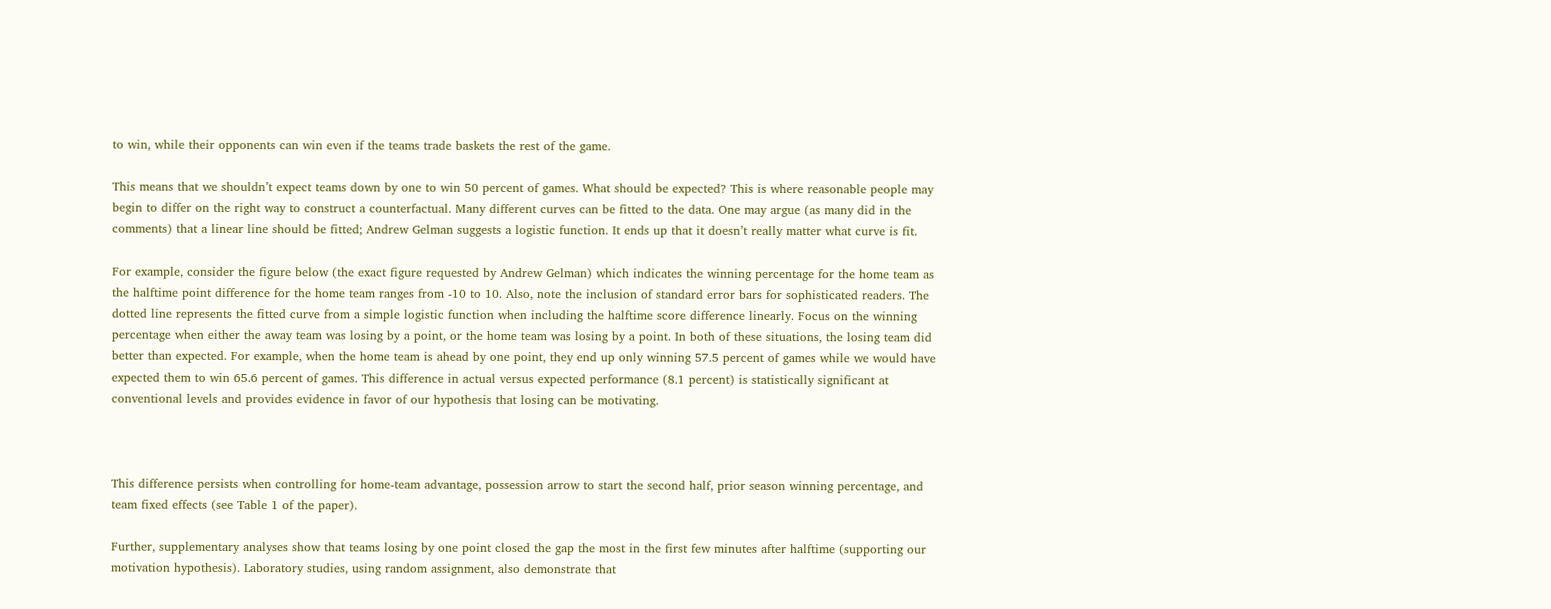to win, while their opponents can win even if the teams trade baskets the rest of the game.

This means that we shouldn’t expect teams down by one to win 50 percent of games. What should be expected? This is where reasonable people may begin to differ on the right way to construct a counterfactual. Many different curves can be fitted to the data. One may argue (as many did in the comments) that a linear line should be fitted; Andrew Gelman suggests a logistic function. It ends up that it doesn’t really matter what curve is fit.

For example, consider the figure below (the exact figure requested by Andrew Gelman) which indicates the winning percentage for the home team as the halftime point difference for the home team ranges from -10 to 10. Also, note the inclusion of standard error bars for sophisticated readers. The dotted line represents the fitted curve from a simple logistic function when including the halftime score difference linearly. Focus on the winning percentage when either the away team was losing by a point, or the home team was losing by a point. In both of these situations, the losing team did better than expected. For example, when the home team is ahead by one point, they end up only winning 57.5 percent of games while we would have expected them to win 65.6 percent of games. This difference in actual versus expected performance (8.1 percent) is statistically significant at conventional levels and provides evidence in favor of our hypothesis that losing can be motivating.



This difference persists when controlling for home-team advantage, possession arrow to start the second half, prior season winning percentage, and team fixed effects (see Table 1 of the paper).

Further, supplementary analyses show that teams losing by one point closed the gap the most in the first few minutes after halftime (supporting our motivation hypothesis). Laboratory studies, using random assignment, also demonstrate that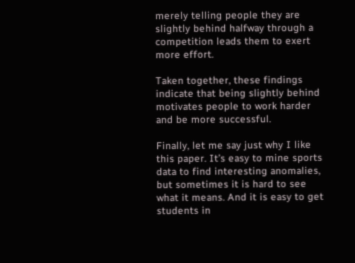merely telling people they are slightly behind halfway through a competition leads them to exert more effort.

Taken together, these findings indicate that being slightly behind motivates people to work harder and be more successful.

Finally, let me say just why I like this paper. It’s easy to mine sports data to find interesting anomalies, but sometimes it is hard to see what it means. And it is easy to get students in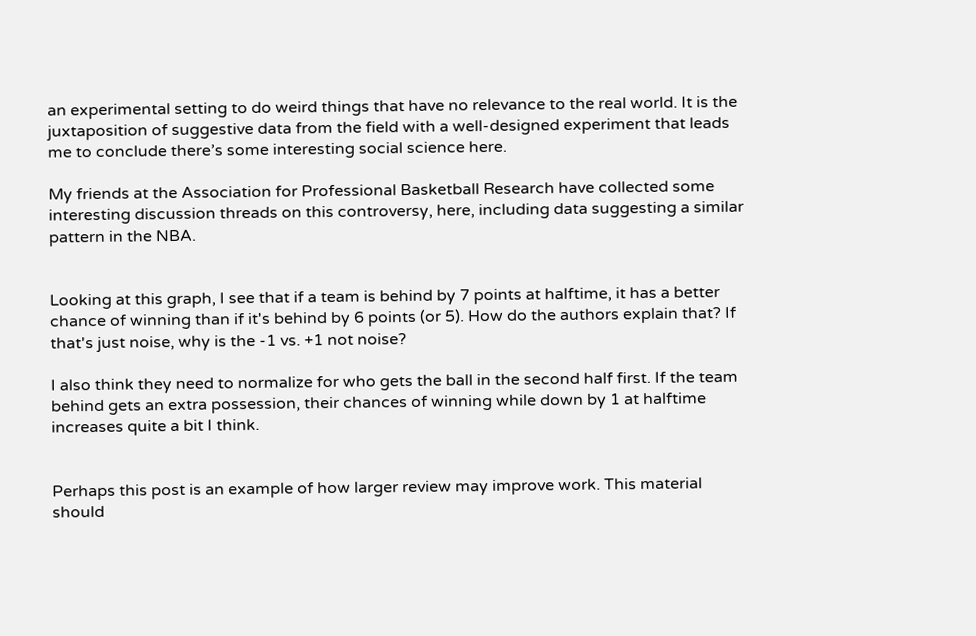an experimental setting to do weird things that have no relevance to the real world. It is the juxtaposition of suggestive data from the field with a well-designed experiment that leads me to conclude there’s some interesting social science here.

My friends at the Association for Professional Basketball Research have collected some interesting discussion threads on this controversy, here, including data suggesting a similar pattern in the NBA.


Looking at this graph, I see that if a team is behind by 7 points at halftime, it has a better chance of winning than if it's behind by 6 points (or 5). How do the authors explain that? If that's just noise, why is the -1 vs. +1 not noise?

I also think they need to normalize for who gets the ball in the second half first. If the team behind gets an extra possession, their chances of winning while down by 1 at halftime increases quite a bit I think.


Perhaps this post is an example of how larger review may improve work. This material should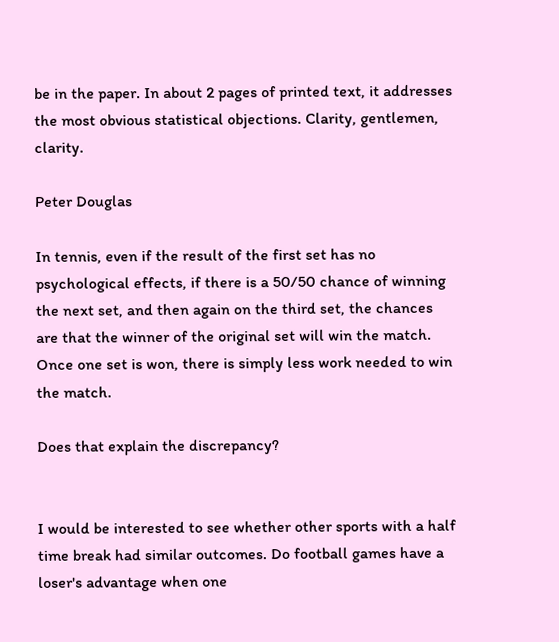be in the paper. In about 2 pages of printed text, it addresses the most obvious statistical objections. Clarity, gentlemen, clarity.

Peter Douglas

In tennis, even if the result of the first set has no psychological effects, if there is a 50/50 chance of winning the next set, and then again on the third set, the chances are that the winner of the original set will win the match. Once one set is won, there is simply less work needed to win the match.

Does that explain the discrepancy?


I would be interested to see whether other sports with a half time break had similar outcomes. Do football games have a loser's advantage when one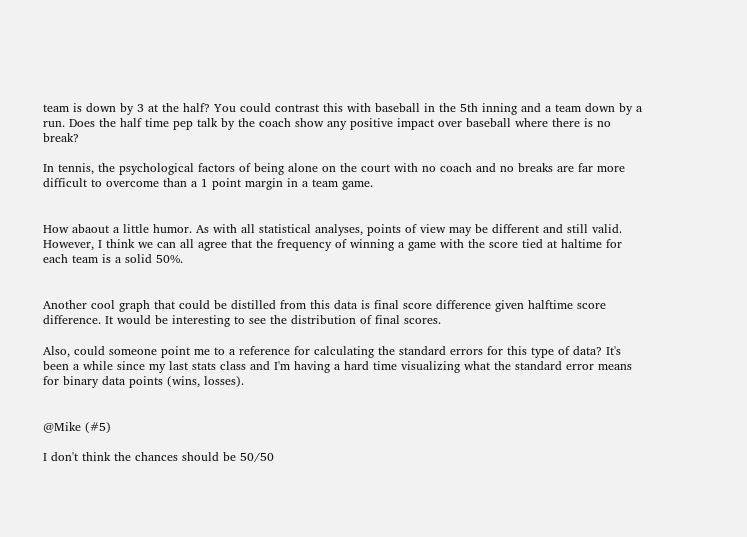team is down by 3 at the half? You could contrast this with baseball in the 5th inning and a team down by a run. Does the half time pep talk by the coach show any positive impact over baseball where there is no break?

In tennis, the psychological factors of being alone on the court with no coach and no breaks are far more difficult to overcome than a 1 point margin in a team game.


How abaout a little humor. As with all statistical analyses, points of view may be different and still valid. However, I think we can all agree that the frequency of winning a game with the score tied at haltime for each team is a solid 50%.


Another cool graph that could be distilled from this data is final score difference given halftime score difference. It would be interesting to see the distribution of final scores.

Also, could someone point me to a reference for calculating the standard errors for this type of data? It's been a while since my last stats class and I'm having a hard time visualizing what the standard error means for binary data points (wins, losses).


@Mike (#5)

I don't think the chances should be 50/50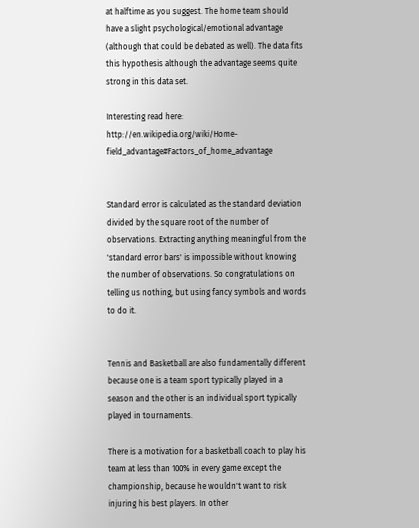at halftime as you suggest. The home team should have a slight psychological/emotional advantage (although that could be debated as well). The data fits this hypothesis although the advantage seems quite strong in this data set.

Interesting read here: http://en.wikipedia.org/wiki/Home-field_advantage#Factors_of_home_advantage


Standard error is calculated as the standard deviation divided by the square root of the number of observations. Extracting anything meaningful from the 'standard error bars' is impossible without knowing the number of observations. So congratulations on telling us nothing, but using fancy symbols and words to do it.


Tennis and Basketball are also fundamentally different because one is a team sport typically played in a season and the other is an individual sport typically played in tournaments.

There is a motivation for a basketball coach to play his team at less than 100% in every game except the championship, because he wouldn't want to risk injuring his best players. In other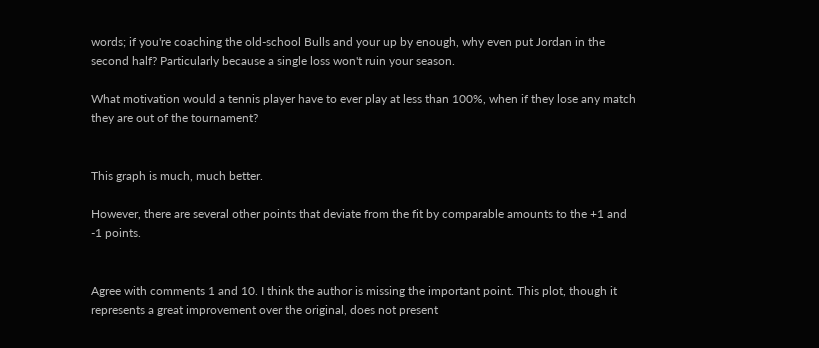words; if you're coaching the old-school Bulls and your up by enough, why even put Jordan in the second half? Particularly because a single loss won't ruin your season.

What motivation would a tennis player have to ever play at less than 100%, when if they lose any match they are out of the tournament?


This graph is much, much better.

However, there are several other points that deviate from the fit by comparable amounts to the +1 and -1 points.


Agree with comments 1 and 10. I think the author is missing the important point. This plot, though it represents a great improvement over the original, does not present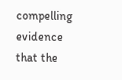compelling evidence that the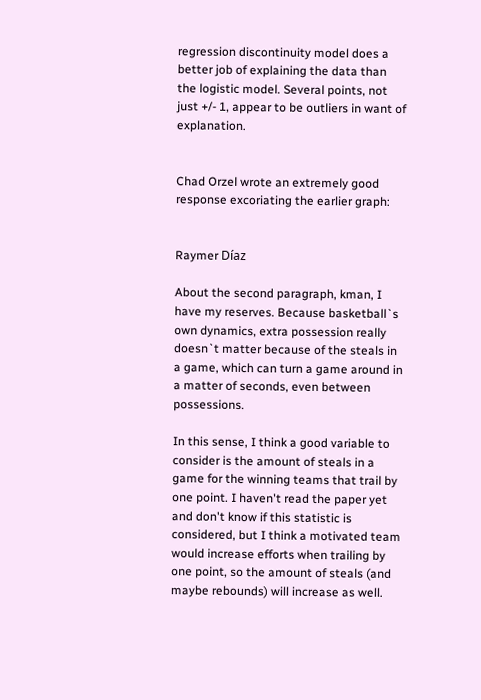regression discontinuity model does a better job of explaining the data than the logistic model. Several points, not just +/- 1, appear to be outliers in want of explanation.


Chad Orzel wrote an extremely good response excoriating the earlier graph:


Raymer Díaz

About the second paragraph, kman, I have my reserves. Because basketball`s own dynamics, extra possession really doesn`t matter because of the steals in a game, which can turn a game around in a matter of seconds, even between possessions.

In this sense, I think a good variable to consider is the amount of steals in a game for the winning teams that trail by one point. I haven't read the paper yet and don't know if this statistic is considered, but I think a motivated team would increase efforts when trailing by one point, so the amount of steals (and maybe rebounds) will increase as well.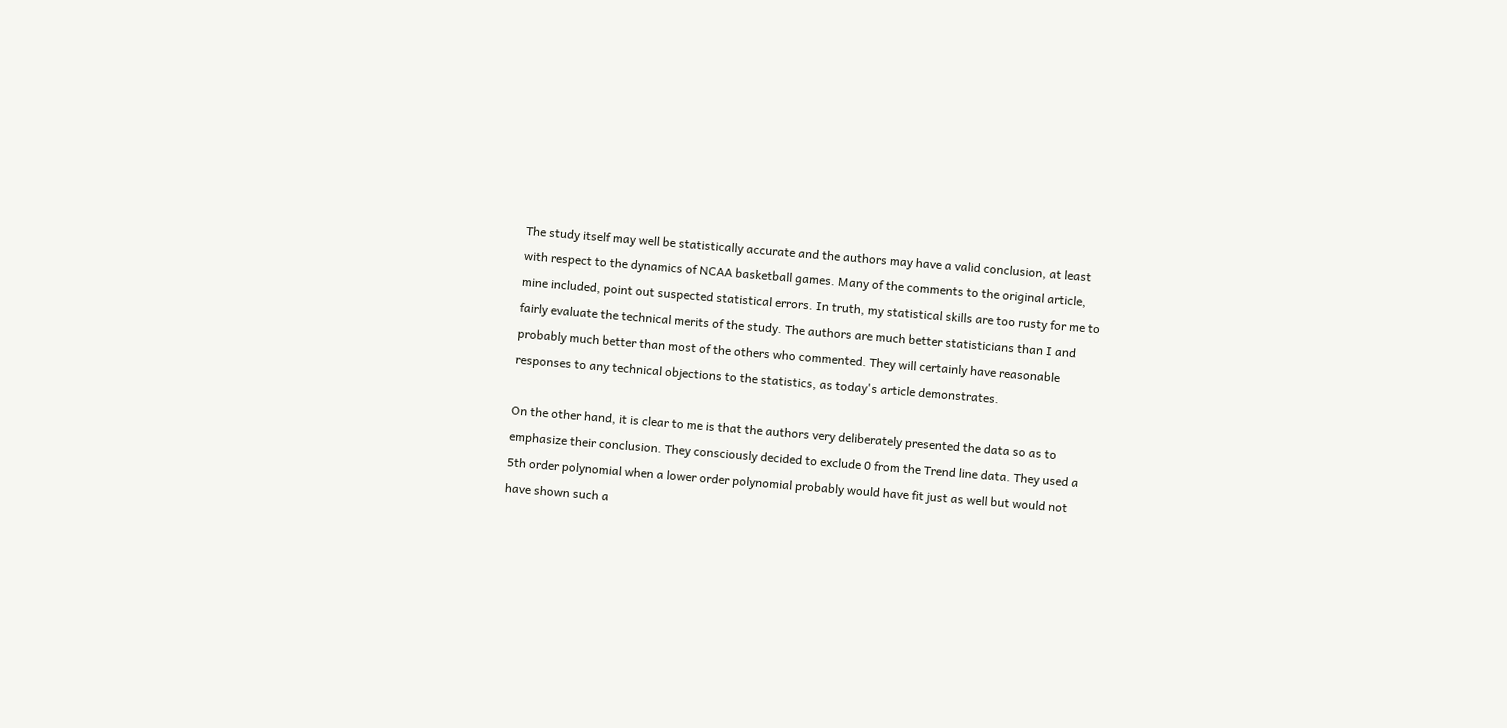The study itself may well be statistically accurate and the authors may have a valid conclusion, at least with respect to the dynamics of NCAA basketball games. Many of the comments to the original article, mine included, point out suspected statistical errors. In truth, my statistical skills are too rusty for me to fairly evaluate the technical merits of the study. The authors are much better statisticians than I and probably much better than most of the others who commented. They will certainly have reasonable responses to any technical objections to the statistics, as today's article demonstrates.

On the other hand, it is clear to me is that the authors very deliberately presented the data so as to emphasize their conclusion. They consciously decided to exclude 0 from the Trend line data. They used a 5th order polynomial when a lower order polynomial probably would have fit just as well but would not have shown such a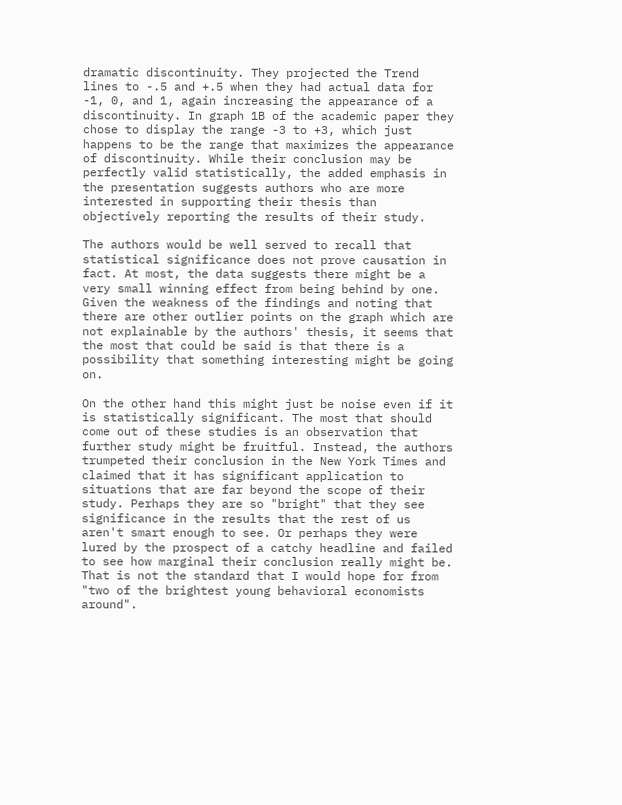dramatic discontinuity. They projected the Trend lines to -.5 and +.5 when they had actual data for -1, 0, and 1, again increasing the appearance of a discontinuity. In graph 1B of the academic paper they chose to display the range -3 to +3, which just happens to be the range that maximizes the appearance of discontinuity. While their conclusion may be perfectly valid statistically, the added emphasis in the presentation suggests authors who are more interested in supporting their thesis than objectively reporting the results of their study.

The authors would be well served to recall that statistical significance does not prove causation in fact. At most, the data suggests there might be a very small winning effect from being behind by one. Given the weakness of the findings and noting that there are other outlier points on the graph which are not explainable by the authors' thesis, it seems that the most that could be said is that there is a possibility that something interesting might be going on.

On the other hand this might just be noise even if it is statistically significant. The most that should come out of these studies is an observation that further study might be fruitful. Instead, the authors trumpeted their conclusion in the New York Times and claimed that it has significant application to situations that are far beyond the scope of their study. Perhaps they are so "bright" that they see significance in the results that the rest of us aren't smart enough to see. Or perhaps they were lured by the prospect of a catchy headline and failed to see how marginal their conclusion really might be. That is not the standard that I would hope for from "two of the brightest young behavioral economists around".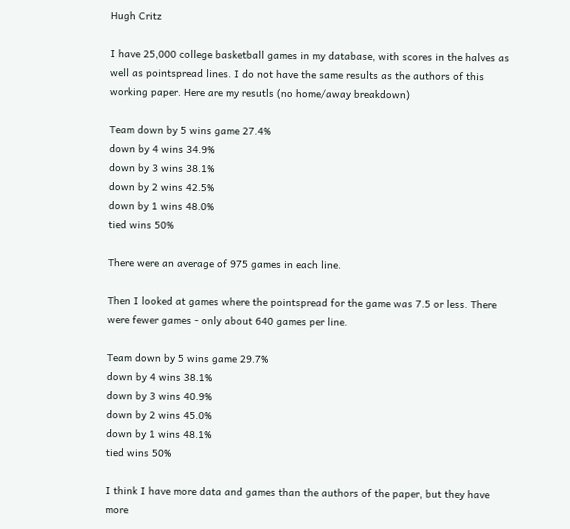Hugh Critz

I have 25,000 college basketball games in my database, with scores in the halves as well as pointspread lines. I do not have the same results as the authors of this working paper. Here are my resutls (no home/away breakdown)

Team down by 5 wins game 27.4%
down by 4 wins 34.9%
down by 3 wins 38.1%
down by 2 wins 42.5%
down by 1 wins 48.0%
tied wins 50%

There were an average of 975 games in each line.

Then I looked at games where the pointspread for the game was 7.5 or less. There were fewer games - only about 640 games per line.

Team down by 5 wins game 29.7%
down by 4 wins 38.1%
down by 3 wins 40.9%
down by 2 wins 45.0%
down by 1 wins 48.1%
tied wins 50%

I think I have more data and games than the authors of the paper, but they have more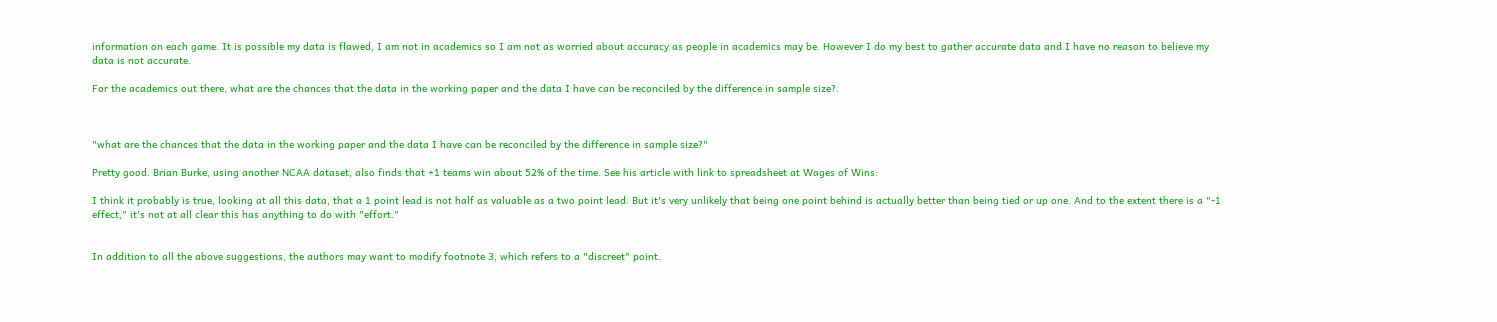information on each game. It is possible my data is flawed, I am not in academics so I am not as worried about accuracy as people in academics may be. However I do my best to gather accurate data and I have no reason to believe my data is not accurate.

For the academics out there, what are the chances that the data in the working paper and the data I have can be reconciled by the difference in sample size?.



"what are the chances that the data in the working paper and the data I have can be reconciled by the difference in sample size?"

Pretty good. Brian Burke, using another NCAA dataset, also finds that +1 teams win about 52% of the time. See his article with link to spreadsheet at Wages of Wins:

I think it probably is true, looking at all this data, that a 1 point lead is not half as valuable as a two point lead. But it's very unlikely that being one point behind is actually better than being tied or up one. And to the extent there is a "-1 effect," it's not at all clear this has anything to do with "effort."


In addition to all the above suggestions, the authors may want to modify footnote 3, which refers to a "discreet" point.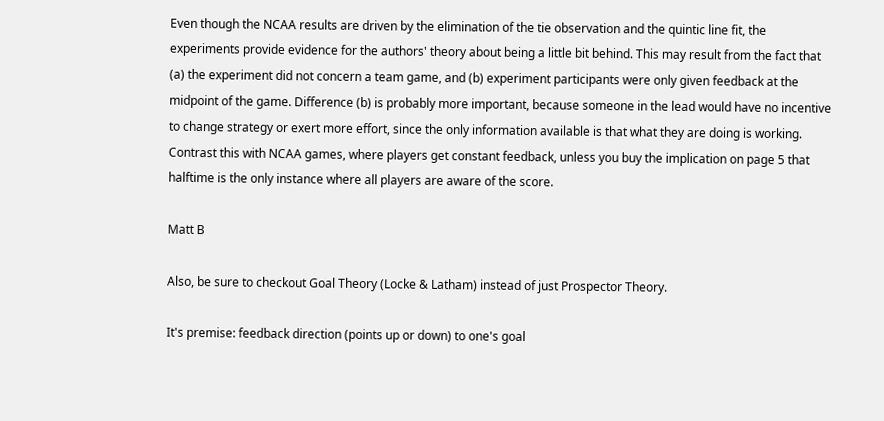Even though the NCAA results are driven by the elimination of the tie observation and the quintic line fit, the experiments provide evidence for the authors' theory about being a little bit behind. This may result from the fact that (a) the experiment did not concern a team game, and (b) experiment participants were only given feedback at the midpoint of the game. Difference (b) is probably more important, because someone in the lead would have no incentive to change strategy or exert more effort, since the only information available is that what they are doing is working. Contrast this with NCAA games, where players get constant feedback, unless you buy the implication on page 5 that halftime is the only instance where all players are aware of the score.

Matt B

Also, be sure to checkout Goal Theory (Locke & Latham) instead of just Prospector Theory.

It's premise: feedback direction (points up or down) to one's goal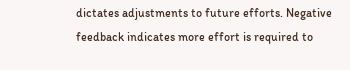dictates adjustments to future efforts. Negative feedback indicates more effort is required to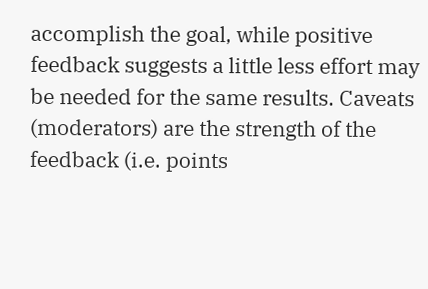accomplish the goal, while positive feedback suggests a little less effort may be needed for the same results. Caveats (moderators) are the strength of the feedback (i.e. points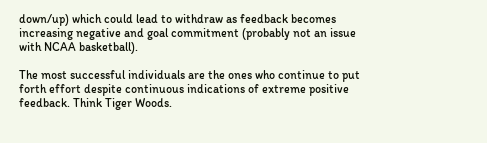down/up) which could lead to withdraw as feedback becomes increasing negative and goal commitment (probably not an issue with NCAA basketball).

The most successful individuals are the ones who continue to put forth effort despite continuous indications of extreme positive feedback. Think Tiger Woods.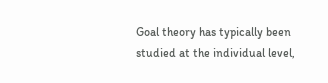Goal theory has typically been studied at the individual level,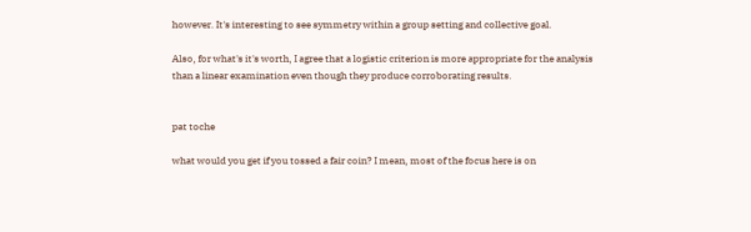however. It's interesting to see symmetry within a group setting and collective goal.

Also, for what's it's worth, I agree that a logistic criterion is more appropriate for the analysis than a linear examination even though they produce corroborating results.


pat toche

what would you get if you tossed a fair coin? I mean, most of the focus here is on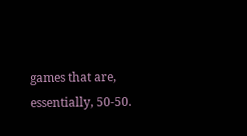games that are, essentially, 50-50.